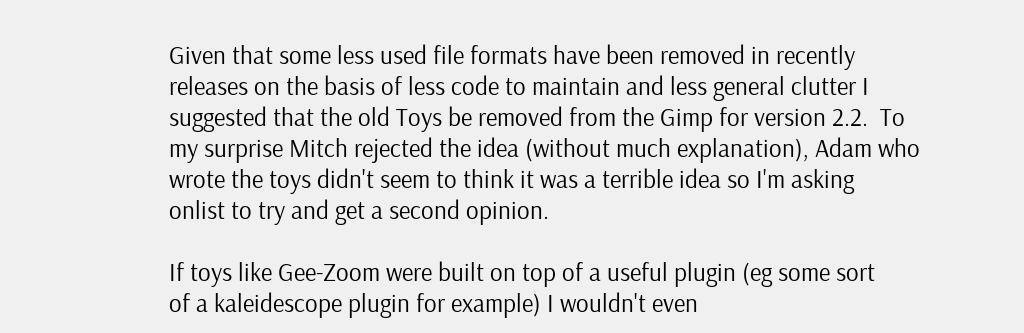Given that some less used file formats have been removed in recently
releases on the basis of less code to maintain and less general clutter I
suggested that the old Toys be removed from the Gimp for version 2.2.  To
my surprise Mitch rejected the idea (without much explanation), Adam who
wrote the toys didn't seem to think it was a terrible idea so I'm asking
onlist to try and get a second opinion.

If toys like Gee-Zoom were built on top of a useful plugin (eg some sort
of a kaleidescope plugin for example) I wouldn't even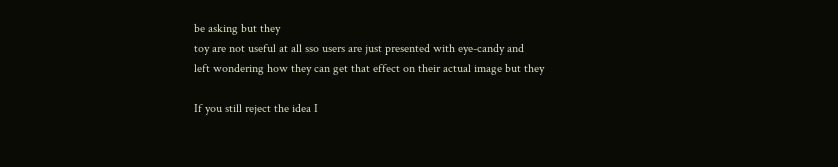be asking but they
toy are not useful at all sso users are just presented with eye-candy and
left wondering how they can get that effect on their actual image but they

If you still reject the idea I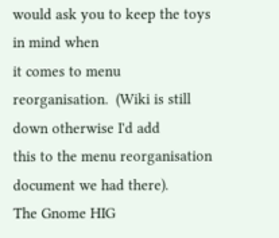would ask you to keep the toys in mind when
it comes to menu reorganisation.  (Wiki is still down otherwise I'd add
this to the menu reorganisation document we had there).
The Gnome HIG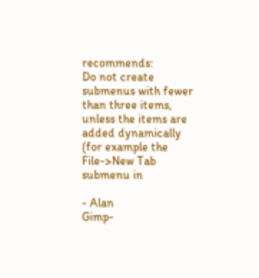recommends:
Do not create submenus with fewer than three items, unless the items are
added dynamically (for example the File->New Tab submenu in

- Alan
Gimp-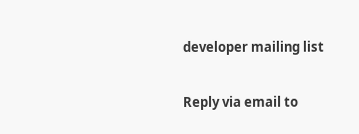developer mailing list

Reply via email to